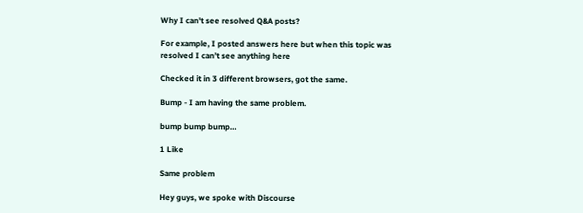Why I can't see resolved Q&A posts?

For example, I posted answers here but when this topic was resolved I can’t see anything here

Checked it in 3 different browsers, got the same.

Bump - I am having the same problem.

bump bump bump…

1 Like

Same problem

Hey guys, we spoke with Discourse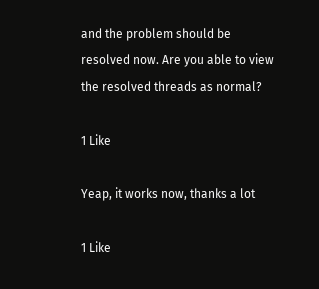and the problem should be resolved now. Are you able to view the resolved threads as normal?

1 Like

Yeap, it works now, thanks a lot

1 Like